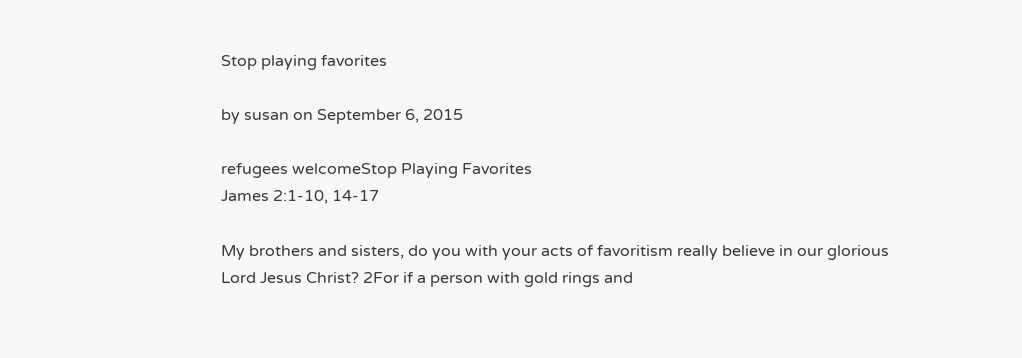Stop playing favorites

by susan on September 6, 2015

refugees welcomeStop Playing Favorites
James 2:1-10, 14-17

My brothers and sisters, do you with your acts of favoritism really believe in our glorious Lord Jesus Christ? 2For if a person with gold rings and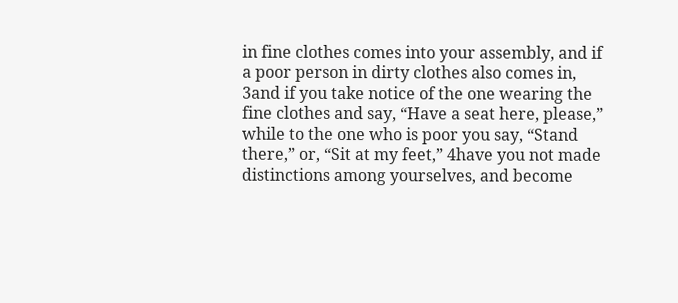in fine clothes comes into your assembly, and if a poor person in dirty clothes also comes in, 3and if you take notice of the one wearing the fine clothes and say, “Have a seat here, please,” while to the one who is poor you say, “Stand there,” or, “Sit at my feet,” 4have you not made distinctions among yourselves, and become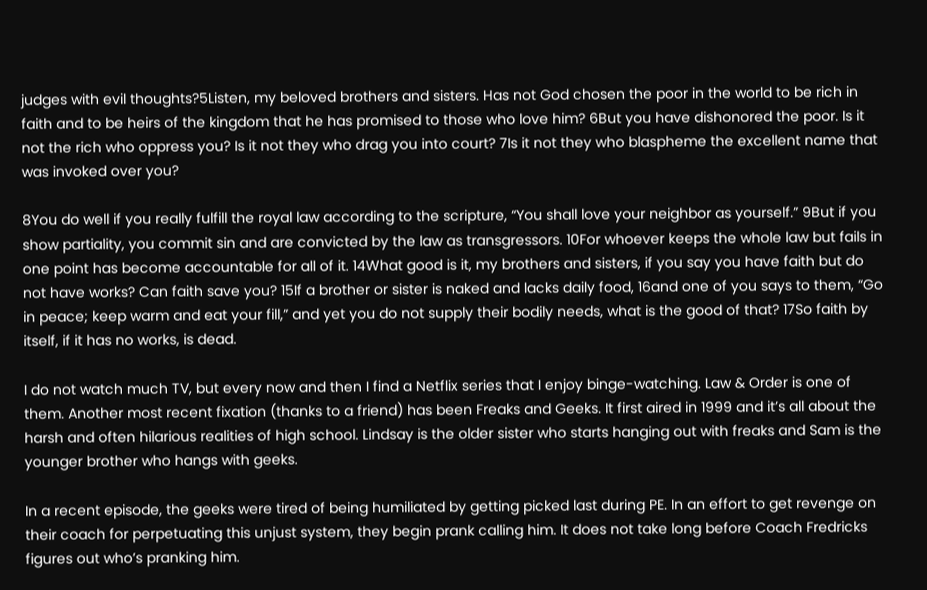judges with evil thoughts?5Listen, my beloved brothers and sisters. Has not God chosen the poor in the world to be rich in faith and to be heirs of the kingdom that he has promised to those who love him? 6But you have dishonored the poor. Is it not the rich who oppress you? Is it not they who drag you into court? 7Is it not they who blaspheme the excellent name that was invoked over you?

8You do well if you really fulfill the royal law according to the scripture, “You shall love your neighbor as yourself.” 9But if you show partiality, you commit sin and are convicted by the law as transgressors. 10For whoever keeps the whole law but fails in one point has become accountable for all of it. 14What good is it, my brothers and sisters, if you say you have faith but do not have works? Can faith save you? 15If a brother or sister is naked and lacks daily food, 16and one of you says to them, “Go in peace; keep warm and eat your fill,” and yet you do not supply their bodily needs, what is the good of that? 17So faith by itself, if it has no works, is dead.

I do not watch much TV, but every now and then I find a Netflix series that I enjoy binge-watching. Law & Order is one of them. Another most recent fixation (thanks to a friend) has been Freaks and Geeks. It first aired in 1999 and it’s all about the harsh and often hilarious realities of high school. Lindsay is the older sister who starts hanging out with freaks and Sam is the younger brother who hangs with geeks.

In a recent episode, the geeks were tired of being humiliated by getting picked last during PE. In an effort to get revenge on their coach for perpetuating this unjust system, they begin prank calling him. It does not take long before Coach Fredricks figures out who’s pranking him.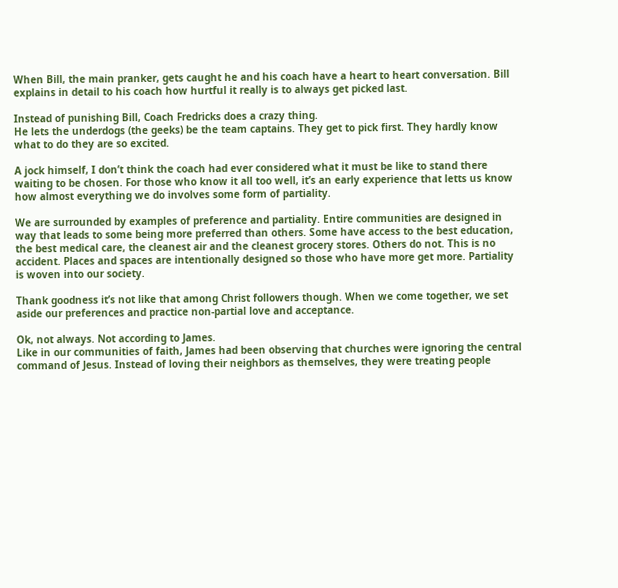When Bill, the main pranker, gets caught he and his coach have a heart to heart conversation. Bill explains in detail to his coach how hurtful it really is to always get picked last.

Instead of punishing Bill, Coach Fredricks does a crazy thing.
He lets the underdogs (the geeks) be the team captains. They get to pick first. They hardly know what to do they are so excited.

A jock himself, I don’t think the coach had ever considered what it must be like to stand there waiting to be chosen. For those who know it all too well, it’s an early experience that letts us know how almost everything we do involves some form of partiality.

We are surrounded by examples of preference and partiality. Entire communities are designed in way that leads to some being more preferred than others. Some have access to the best education, the best medical care, the cleanest air and the cleanest grocery stores. Others do not. This is no accident. Places and spaces are intentionally designed so those who have more get more. Partiality is woven into our society.

Thank goodness it’s not like that among Christ followers though. When we come together, we set aside our preferences and practice non-partial love and acceptance.

Ok, not always. Not according to James.
Like in our communities of faith, James had been observing that churches were ignoring the central command of Jesus. Instead of loving their neighbors as themselves, they were treating people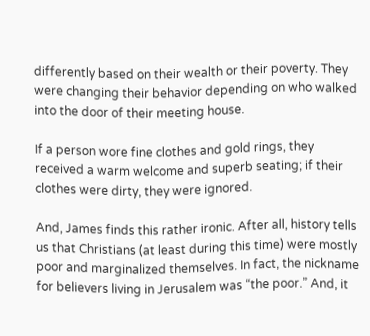differently based on their wealth or their poverty. They were changing their behavior depending on who walked into the door of their meeting house.

If a person wore fine clothes and gold rings, they received a warm welcome and superb seating; if their clothes were dirty, they were ignored.

And, James finds this rather ironic. After all, history tells us that Christians (at least during this time) were mostly poor and marginalized themselves. In fact, the nickname for believers living in Jerusalem was “the poor.” And, it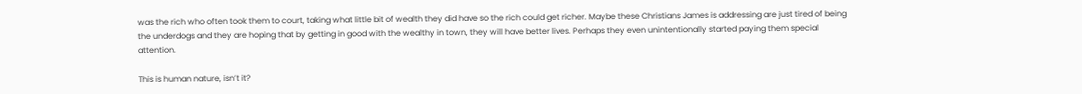was the rich who often took them to court, taking what little bit of wealth they did have so the rich could get richer. Maybe these Christians James is addressing are just tired of being the underdogs and they are hoping that by getting in good with the wealthy in town, they will have better lives. Perhaps they even unintentionally started paying them special attention.

This is human nature, isn’t it?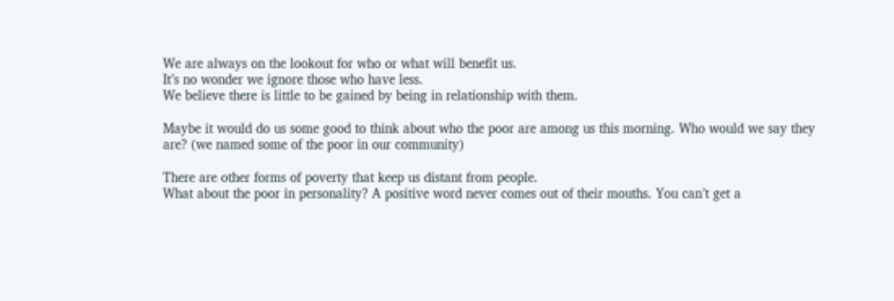We are always on the lookout for who or what will benefit us.
It’s no wonder we ignore those who have less.
We believe there is little to be gained by being in relationship with them.

Maybe it would do us some good to think about who the poor are among us this morning. Who would we say they are? (we named some of the poor in our community)

There are other forms of poverty that keep us distant from people.
What about the poor in personality? A positive word never comes out of their mouths. You can’t get a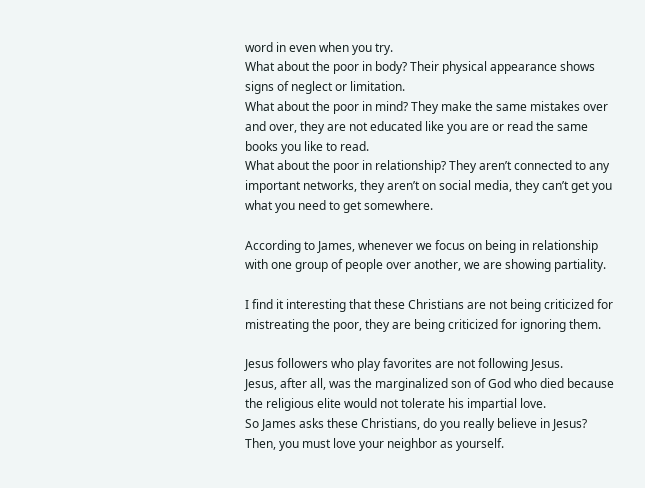word in even when you try.
What about the poor in body? Their physical appearance shows signs of neglect or limitation.
What about the poor in mind? They make the same mistakes over and over, they are not educated like you are or read the same books you like to read.
What about the poor in relationship? They aren’t connected to any important networks, they aren’t on social media, they can’t get you what you need to get somewhere.

According to James, whenever we focus on being in relationship with one group of people over another, we are showing partiality.

I find it interesting that these Christians are not being criticized for mistreating the poor, they are being criticized for ignoring them.

Jesus followers who play favorites are not following Jesus.
Jesus, after all, was the marginalized son of God who died because the religious elite would not tolerate his impartial love.
So James asks these Christians, do you really believe in Jesus?
Then, you must love your neighbor as yourself.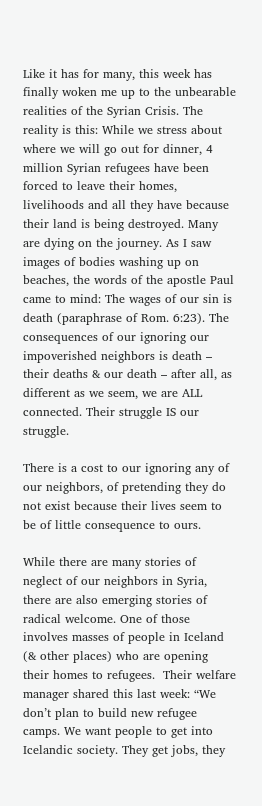Like it has for many, this week has finally woken me up to the unbearable realities of the Syrian Crisis. The reality is this: While we stress about where we will go out for dinner, 4 million Syrian refugees have been forced to leave their homes, livelihoods and all they have because their land is being destroyed. Many are dying on the journey. As I saw images of bodies washing up on beaches, the words of the apostle Paul came to mind: The wages of our sin is death (paraphrase of Rom. 6:23). The consequences of our ignoring our impoverished neighbors is death – their deaths & our death – after all, as different as we seem, we are ALL connected. Their struggle IS our struggle.

There is a cost to our ignoring any of our neighbors, of pretending they do not exist because their lives seem to be of little consequence to ours.

While there are many stories of neglect of our neighbors in Syria, there are also emerging stories of radical welcome. One of those involves masses of people in Iceland (& other places) who are opening their homes to refugees.  Their welfare manager shared this last week: “We don’t plan to build new refugee camps. We want people to get into Icelandic society. They get jobs, they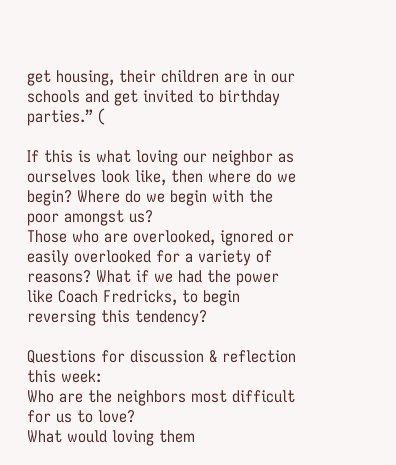get housing, their children are in our schools and get invited to birthday parties.” (

If this is what loving our neighbor as ourselves look like, then where do we begin? Where do we begin with the poor amongst us?
Those who are overlooked, ignored or easily overlooked for a variety of reasons? What if we had the power like Coach Fredricks, to begin reversing this tendency?

Questions for discussion & reflection this week:
Who are the neighbors most difficult for us to love?
What would loving them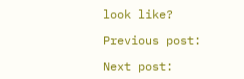look like?

Previous post:

Next post: